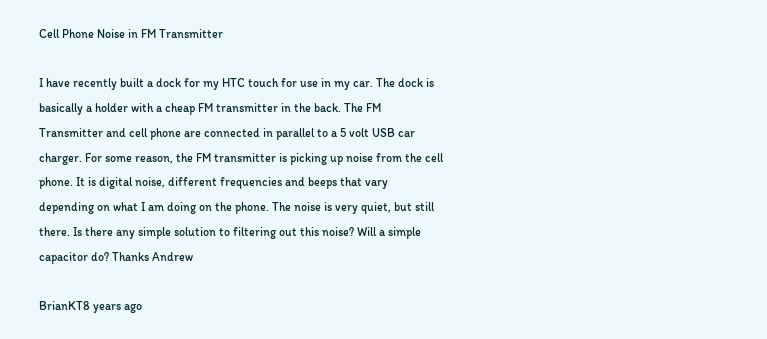Cell Phone Noise in FM Transmitter

I have recently built a dock for my HTC touch for use in my car. The dock is basically a holder with a cheap FM transmitter in the back. The FM Transmitter and cell phone are connected in parallel to a 5 volt USB car charger. For some reason, the FM transmitter is picking up noise from the cell phone. It is digital noise, different frequencies and beeps that vary depending on what I am doing on the phone. The noise is very quiet, but still there. Is there any simple solution to filtering out this noise? Will a simple capacitor do? Thanks Andrew

BrianKT8 years ago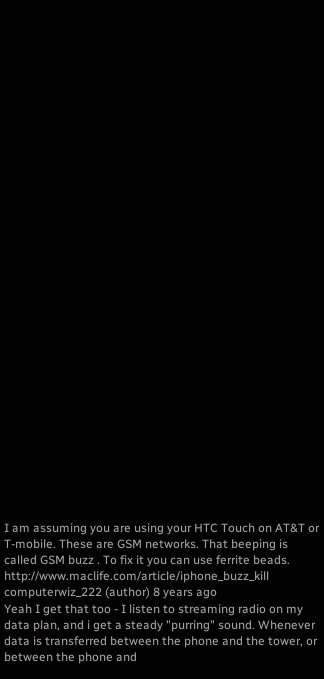I am assuming you are using your HTC Touch on AT&T or T-mobile. These are GSM networks. That beeping is called GSM buzz . To fix it you can use ferrite beads. http://www.maclife.com/article/iphone_buzz_kill
computerwiz_222 (author) 8 years ago
Yeah I get that too - I listen to streaming radio on my data plan, and i get a steady "purring" sound. Whenever data is transferred between the phone and the tower, or between the phone and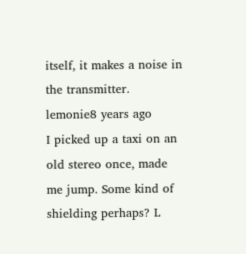itself, it makes a noise in the transmitter.
lemonie8 years ago
I picked up a taxi on an old stereo once, made me jump. Some kind of shielding perhaps? L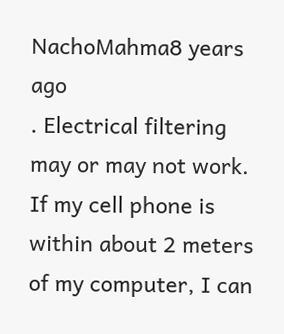NachoMahma8 years ago
. Electrical filtering may or may not work. If my cell phone is within about 2 meters of my computer, I can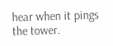hear when it pings the tower.